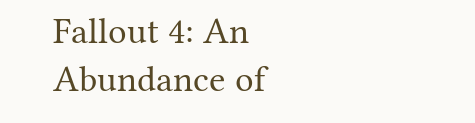Fallout 4: An Abundance of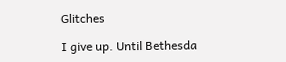Glitches

I give up. Until Bethesda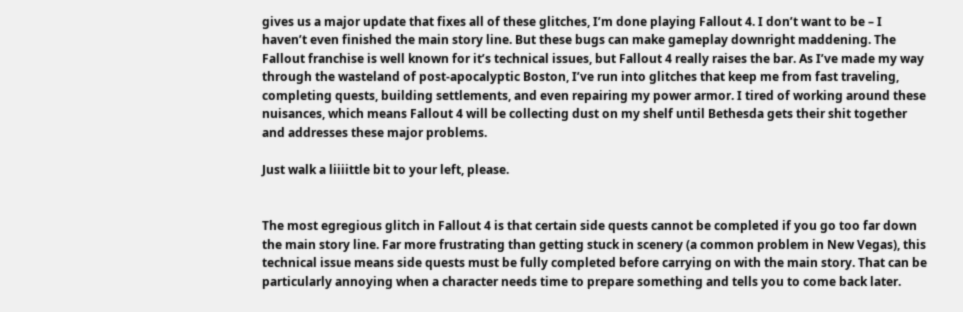gives us a major update that fixes all of these glitches, I’m done playing Fallout 4. I don’t want to be – I haven’t even finished the main story line. But these bugs can make gameplay downright maddening. The Fallout franchise is well known for it’s technical issues, but Fallout 4 really raises the bar. As I’ve made my way through the wasteland of post-apocalyptic Boston, I’ve run into glitches that keep me from fast traveling, completing quests, building settlements, and even repairing my power armor. I tired of working around these nuisances, which means Fallout 4 will be collecting dust on my shelf until Bethesda gets their shit together and addresses these major problems.

Just walk a liiiittle bit to your left, please.


The most egregious glitch in Fallout 4 is that certain side quests cannot be completed if you go too far down the main story line. Far more frustrating than getting stuck in scenery (a common problem in New Vegas), this technical issue means side quests must be fully completed before carrying on with the main story. That can be particularly annoying when a character needs time to prepare something and tells you to come back later.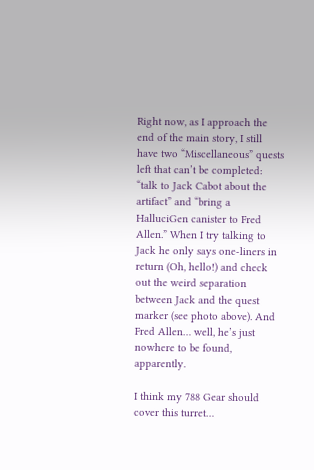Right now, as I approach the end of the main story, I still have two “Miscellaneous” quests left that can’t be completed: “talk to Jack Cabot about the artifact” and “bring a HalluciGen canister to Fred Allen.” When I try talking to Jack he only says one-liners in return (Oh, hello!) and check out the weird separation between Jack and the quest marker (see photo above). And Fred Allen… well, he’s just nowhere to be found, apparently.

I think my 788 Gear should cover this turret…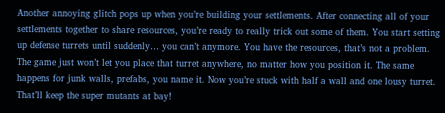Another annoying glitch pops up when you’re building your settlements. After connecting all of your settlements together to share resources, you’re ready to really trick out some of them. You start setting up defense turrets until suddenly… you can’t anymore. You have the resources, that’s not a problem. The game just won’t let you place that turret anywhere, no matter how you position it. The same happens for junk walls, prefabs, you name it. Now you’re stuck with half a wall and one lousy turret. That’ll keep the super mutants at bay!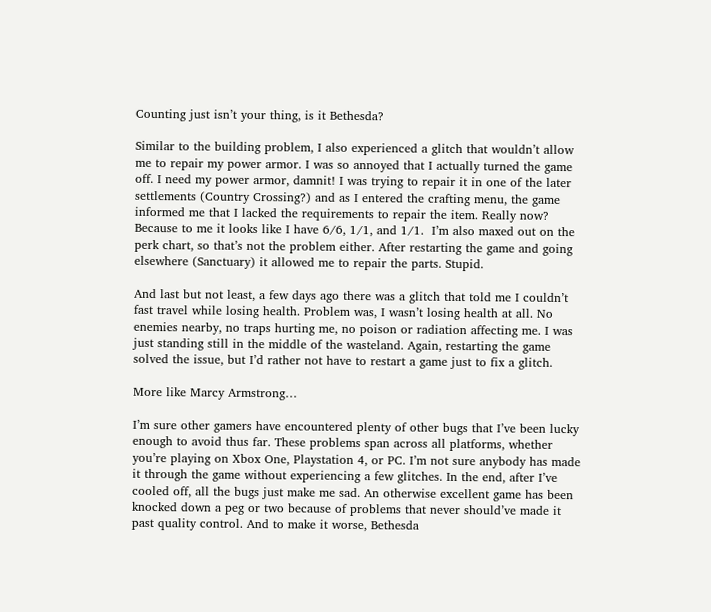Counting just isn’t your thing, is it Bethesda?

Similar to the building problem, I also experienced a glitch that wouldn’t allow me to repair my power armor. I was so annoyed that I actually turned the game off. I need my power armor, damnit! I was trying to repair it in one of the later settlements (Country Crossing?) and as I entered the crafting menu, the game informed me that I lacked the requirements to repair the item. Really now?  Because to me it looks like I have 6/6, 1/1, and 1/1.  I’m also maxed out on the perk chart, so that’s not the problem either. After restarting the game and going elsewhere (Sanctuary) it allowed me to repair the parts. Stupid.

And last but not least, a few days ago there was a glitch that told me I couldn’t fast travel while losing health. Problem was, I wasn’t losing health at all. No enemies nearby, no traps hurting me, no poison or radiation affecting me. I was just standing still in the middle of the wasteland. Again, restarting the game solved the issue, but I’d rather not have to restart a game just to fix a glitch.

More like Marcy Armstrong…

I’m sure other gamers have encountered plenty of other bugs that I’ve been lucky enough to avoid thus far. These problems span across all platforms, whether you’re playing on Xbox One, Playstation 4, or PC. I’m not sure anybody has made it through the game without experiencing a few glitches. In the end, after I’ve cooled off, all the bugs just make me sad. An otherwise excellent game has been knocked down a peg or two because of problems that never should’ve made it past quality control. And to make it worse, Bethesda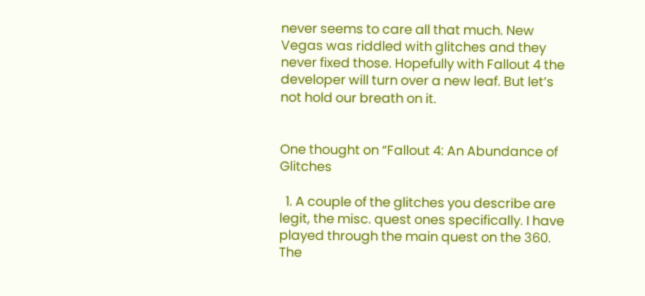never seems to care all that much. New Vegas was riddled with glitches and they never fixed those. Hopefully with Fallout 4 the developer will turn over a new leaf. But let’s not hold our breath on it.


One thought on “Fallout 4: An Abundance of Glitches

  1. A couple of the glitches you describe are legit, the misc. quest ones specifically. I have played through the main quest on the 360. The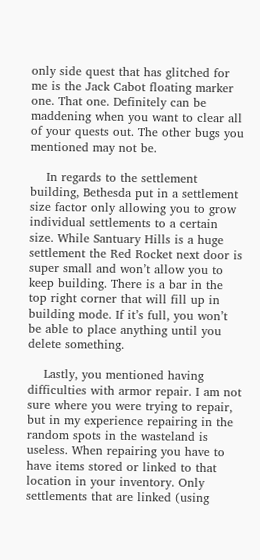only side quest that has glitched for me is the Jack Cabot floating marker one. That one. Definitely can be maddening when you want to clear all of your quests out. The other bugs you mentioned may not be.

    In regards to the settlement building, Bethesda put in a settlement size factor only allowing you to grow individual settlements to a certain size. While Santuary Hills is a huge settlement the Red Rocket next door is super small and won’t allow you to keep building. There is a bar in the top right corner that will fill up in building mode. If it’s full, you won’t be able to place anything until you delete something.

    Lastly, you mentioned having difficulties with armor repair. I am not sure where you were trying to repair, but in my experience repairing in the random spots in the wasteland is useless. When repairing you have to have items stored or linked to that location in your inventory. Only settlements that are linked (using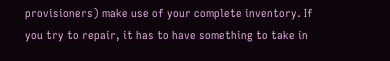provisioners) make use of your complete inventory. If you try to repair, it has to have something to take in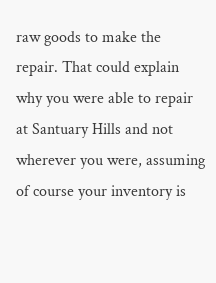raw goods to make the repair. That could explain why you were able to repair at Santuary Hills and not wherever you were, assuming of course your inventory is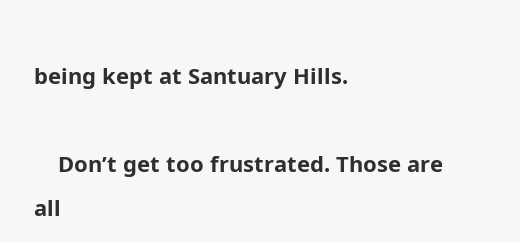being kept at Santuary Hills.

    Don’t get too frustrated. Those are all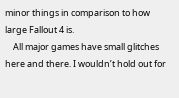minor things in comparison to how large Fallout 4 is.
    All major games have small glitches here and there. I wouldn’t hold out for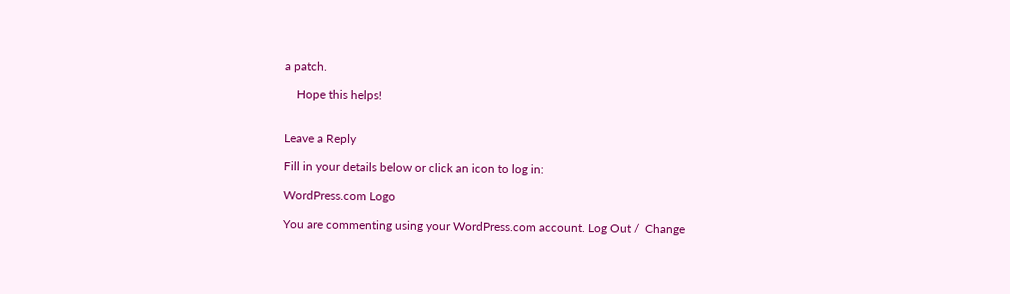a patch.

    Hope this helps!


Leave a Reply

Fill in your details below or click an icon to log in:

WordPress.com Logo

You are commenting using your WordPress.com account. Log Out /  Change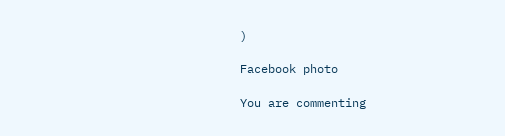)

Facebook photo

You are commenting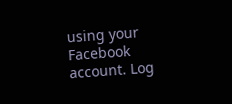using your Facebook account. Log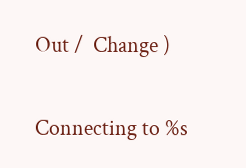Out /  Change )

Connecting to %s